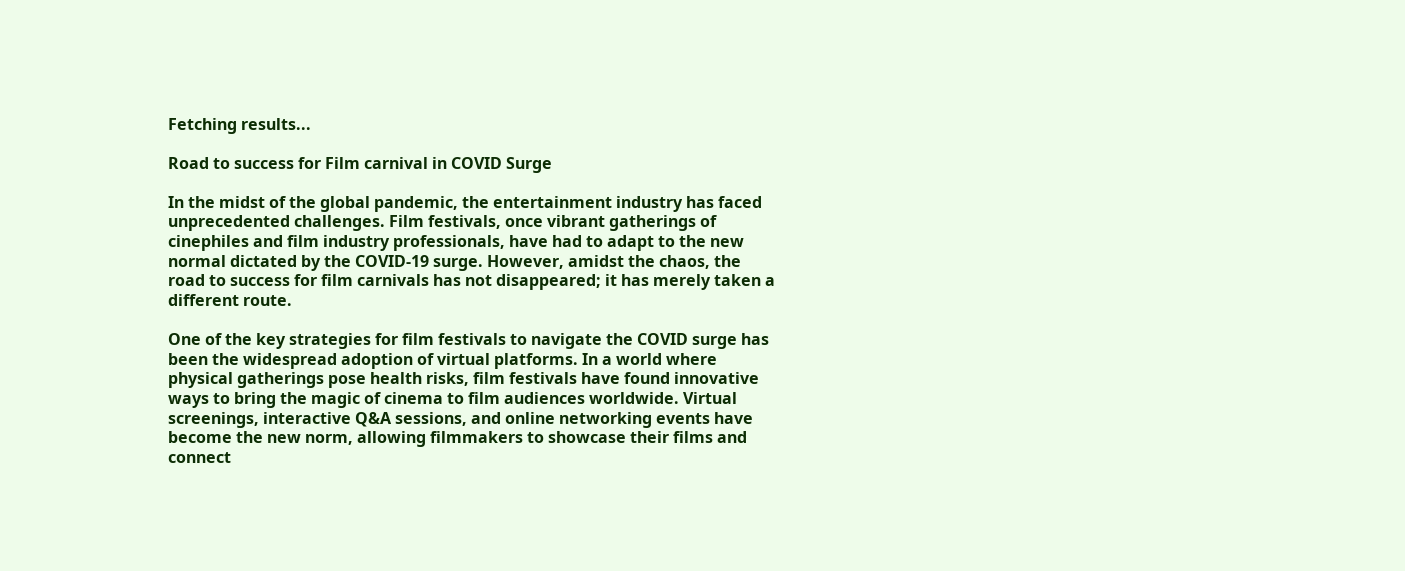Fetching results...

Road to success for Film carnival in COVID Surge

In the midst of the global pandemic, the entertainment industry has faced unprecedented challenges. Film festivals, once vibrant gatherings of cinephiles and film industry professionals, have had to adapt to the new normal dictated by the COVID-19 surge. However, amidst the chaos, the road to success for film carnivals has not disappeared; it has merely taken a different route.

One of the key strategies for film festivals to navigate the COVID surge has been the widespread adoption of virtual platforms. In a world where physical gatherings pose health risks, film festivals have found innovative ways to bring the magic of cinema to film audiences worldwide. Virtual screenings, interactive Q&A sessions, and online networking events have become the new norm, allowing filmmakers to showcase their films and connect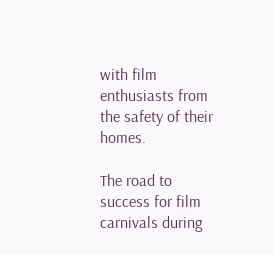with film enthusiasts from the safety of their homes.

The road to success for film carnivals during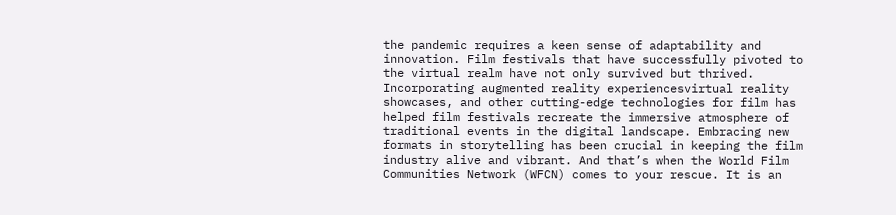the pandemic requires a keen sense of adaptability and innovation. Film festivals that have successfully pivoted to the virtual realm have not only survived but thrived. Incorporating augmented reality experiencesvirtual reality showcases, and other cutting-edge technologies for film has helped film festivals recreate the immersive atmosphere of traditional events in the digital landscape. Embracing new formats in storytelling has been crucial in keeping the film industry alive and vibrant. And that’s when the World Film Communities Network (WFCN) comes to your rescue. It is an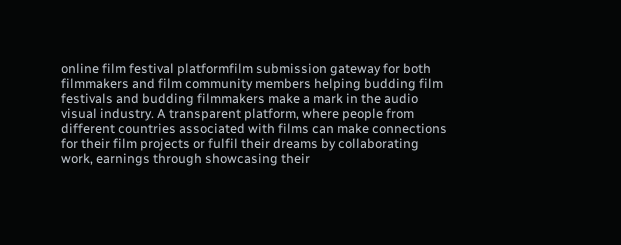online film festival platformfilm submission gateway for both filmmakers and film community members helping budding film festivals and budding filmmakers make a mark in the audio visual industry. A transparent platform, where people from different countries associated with films can make connections for their film projects or fulfil their dreams by collaborating work, earnings through showcasing their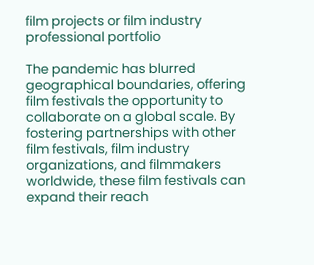film projects or film industry professional portfolio

The pandemic has blurred geographical boundaries, offering film festivals the opportunity to collaborate on a global scale. By fostering partnerships with other film festivals, film industry organizations, and filmmakers worldwide, these film festivals can expand their reach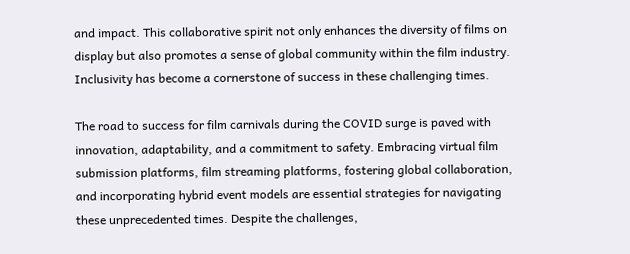and impact. This collaborative spirit not only enhances the diversity of films on display but also promotes a sense of global community within the film industry. Inclusivity has become a cornerstone of success in these challenging times.

The road to success for film carnivals during the COVID surge is paved with innovation, adaptability, and a commitment to safety. Embracing virtual film submission platforms, film streaming platforms, fostering global collaboration, and incorporating hybrid event models are essential strategies for navigating these unprecedented times. Despite the challenges,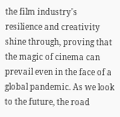the film industry's resilience and creativity shine through, proving that the magic of cinema can prevail even in the face of a global pandemic. As we look to the future, the road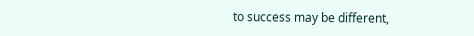to success may be different,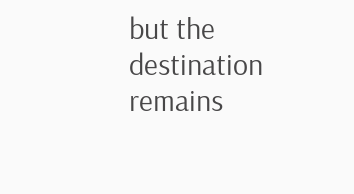but the destination remains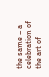the same – a celebration of the art of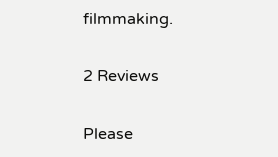filmmaking.

2 Reviews

Please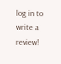log in to write a review!